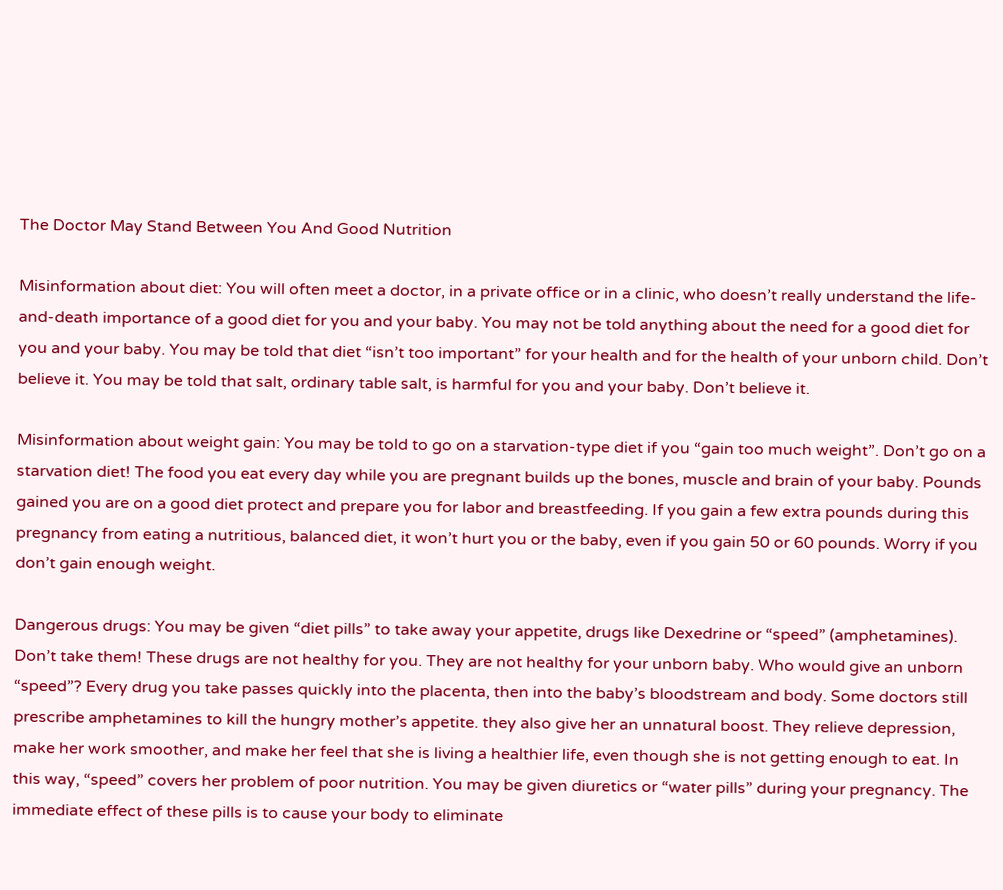The Doctor May Stand Between You And Good Nutrition

Misinformation about diet: You will often meet a doctor, in a private office or in a clinic, who doesn’t really understand the life-and-death importance of a good diet for you and your baby. You may not be told anything about the need for a good diet for you and your baby. You may be told that diet “isn’t too important” for your health and for the health of your unborn child. Don’t believe it. You may be told that salt, ordinary table salt, is harmful for you and your baby. Don’t believe it.

Misinformation about weight gain: You may be told to go on a starvation-type diet if you “gain too much weight”. Don’t go on a starvation diet! The food you eat every day while you are pregnant builds up the bones, muscle and brain of your baby. Pounds gained you are on a good diet protect and prepare you for labor and breastfeeding. If you gain a few extra pounds during this pregnancy from eating a nutritious, balanced diet, it won’t hurt you or the baby, even if you gain 50 or 60 pounds. Worry if you don’t gain enough weight.

Dangerous drugs: You may be given “diet pills” to take away your appetite, drugs like Dexedrine or “speed” (amphetamines). Don’t take them! These drugs are not healthy for you. They are not healthy for your unborn baby. Who would give an unborn “speed”? Every drug you take passes quickly into the placenta, then into the baby’s bloodstream and body. Some doctors still prescribe amphetamines to kill the hungry mother’s appetite. they also give her an unnatural boost. They relieve depression, make her work smoother, and make her feel that she is living a healthier life, even though she is not getting enough to eat. In this way, “speed” covers her problem of poor nutrition. You may be given diuretics or “water pills” during your pregnancy. The immediate effect of these pills is to cause your body to eliminate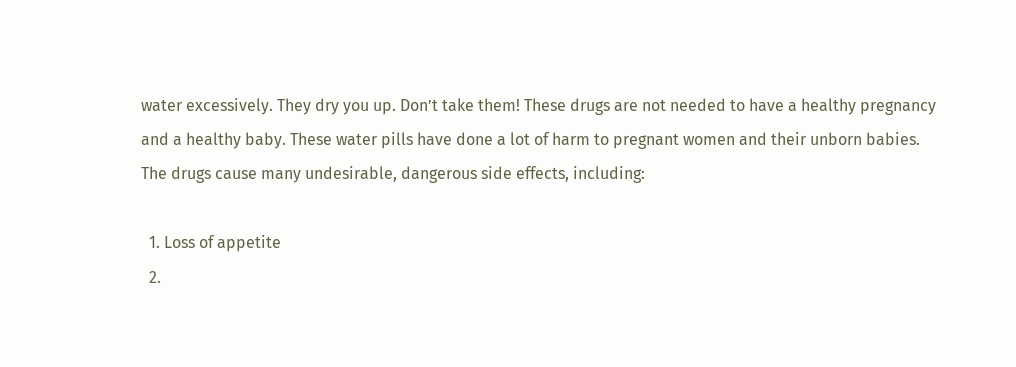water excessively. They dry you up. Don’t take them! These drugs are not needed to have a healthy pregnancy and a healthy baby. These water pills have done a lot of harm to pregnant women and their unborn babies. The drugs cause many undesirable, dangerous side effects, including:

  1. Loss of appetite
  2.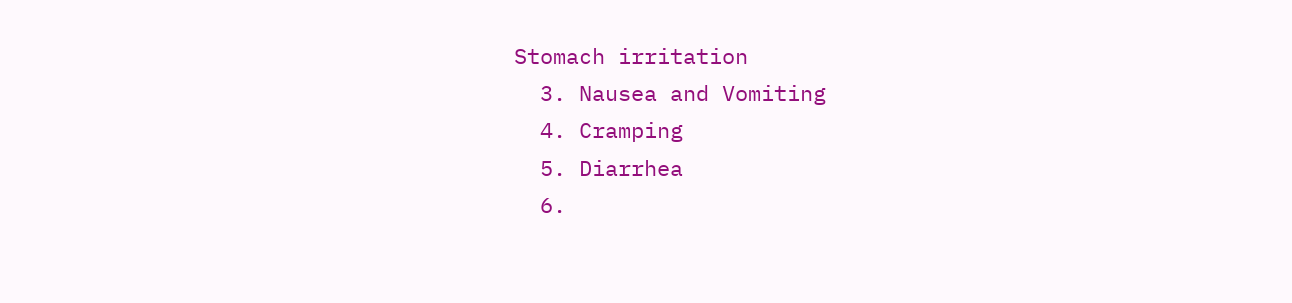Stomach irritation
  3. Nausea and Vomiting
  4. Cramping
  5. Diarrhea
  6.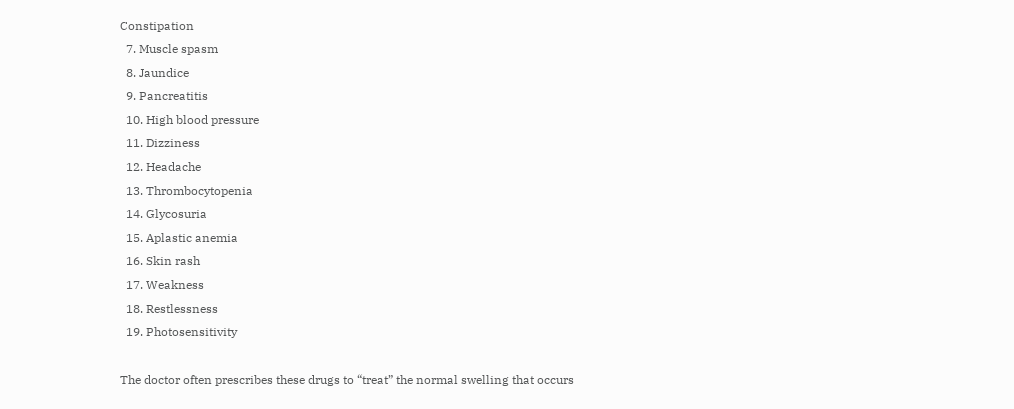Constipation
  7. Muscle spasm
  8. Jaundice
  9. Pancreatitis
  10. High blood pressure
  11. Dizziness
  12. Headache
  13. Thrombocytopenia
  14. Glycosuria
  15. Aplastic anemia
  16. Skin rash
  17. Weakness
  18. Restlessness
  19. Photosensitivity

The doctor often prescribes these drugs to “treat” the normal swelling that occurs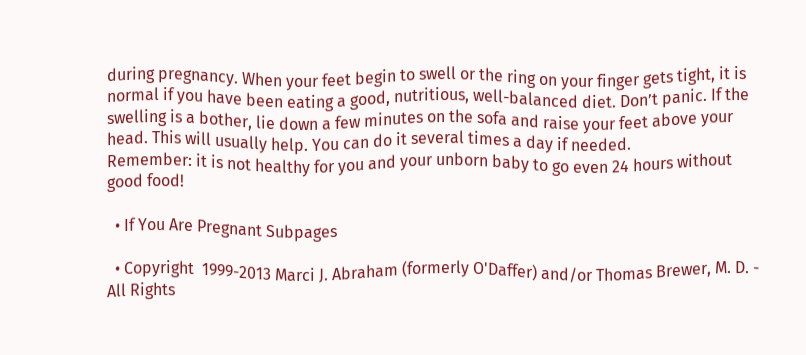during pregnancy. When your feet begin to swell or the ring on your finger gets tight, it is normal if you have been eating a good, nutritious, well-balanced diet. Don’t panic. If the swelling is a bother, lie down a few minutes on the sofa and raise your feet above your head. This will usually help. You can do it several times a day if needed.
Remember: it is not healthy for you and your unborn baby to go even 24 hours without good food!

  • If You Are Pregnant Subpages

  • Copyright  1999-2013 Marci J. Abraham (formerly O'Daffer) and/or Thomas Brewer, M. D. - All Rights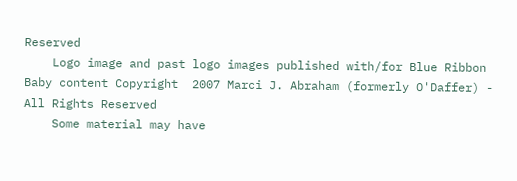Reserved
    Logo image and past logo images published with/for Blue Ribbon Baby content Copyright  2007 Marci J. Abraham (formerly O'Daffer) - All Rights Reserved
    Some material may have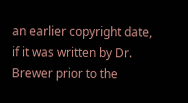an earlier copyright date, if it was written by Dr. Brewer prior to the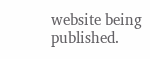website being published.